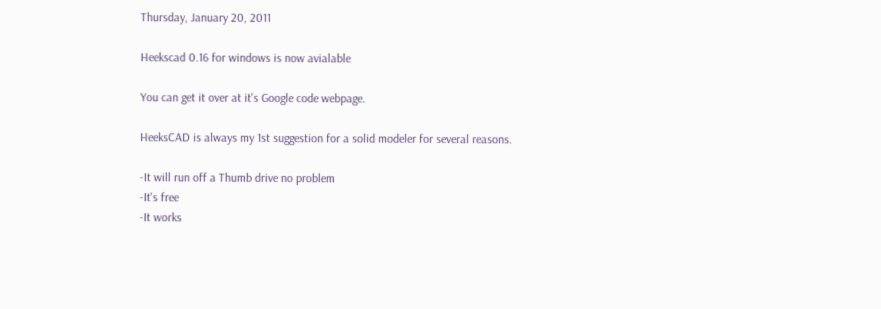Thursday, January 20, 2011

Heekscad 0.16 for windows is now avialable

You can get it over at it's Google code webpage.

HeeksCAD is always my 1st suggestion for a solid modeler for several reasons.

-It will run off a Thumb drive no problem
-It's free
-It works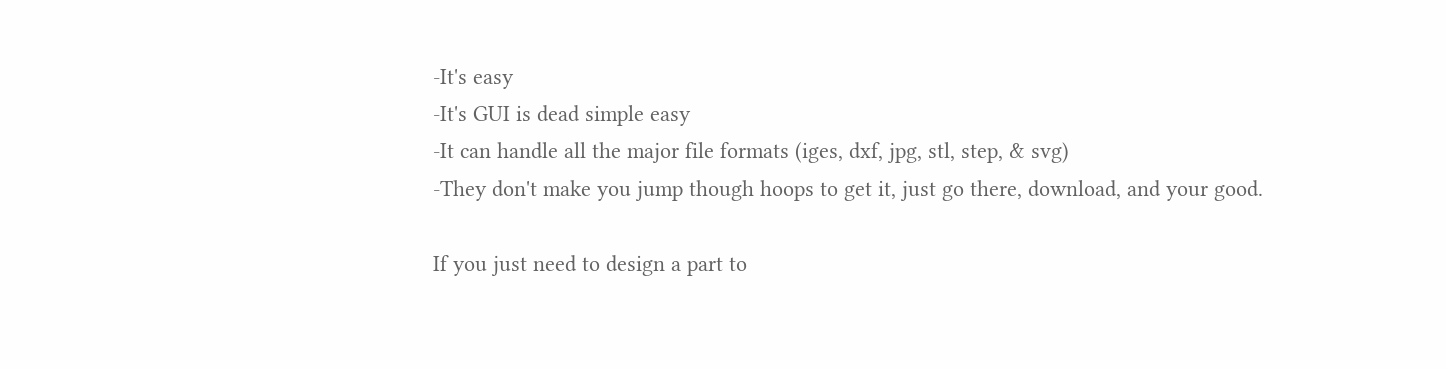-It's easy
-It's GUI is dead simple easy
-It can handle all the major file formats (iges, dxf, jpg, stl, step, & svg)
-They don't make you jump though hoops to get it, just go there, download, and your good.

If you just need to design a part to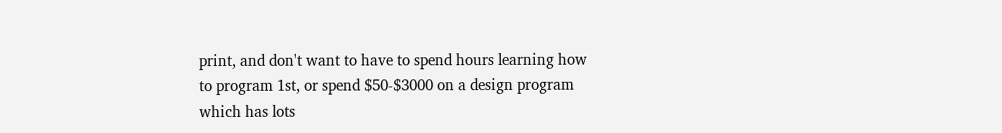print, and don't want to have to spend hours learning how to program 1st, or spend $50-$3000 on a design program which has lots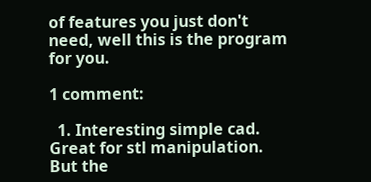of features you just don't need, well this is the program for you.

1 comment:

  1. Interesting simple cad. Great for stl manipulation. But the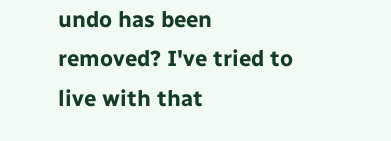undo has been removed? I've tried to live with that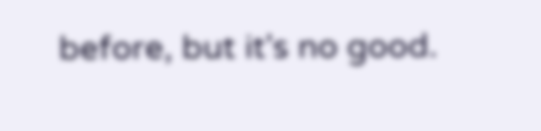before, but it's no good.